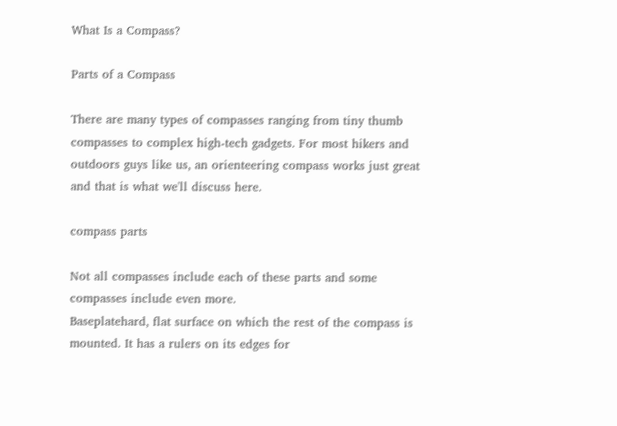What Is a Compass?

Parts of a Compass

There are many types of compasses ranging from tiny thumb compasses to complex high-tech gadgets. For most hikers and outdoors guys like us, an orienteering compass works just great and that is what we'll discuss here.

compass parts

Not all compasses include each of these parts and some compasses include even more.
Baseplatehard, flat surface on which the rest of the compass is mounted. It has a rulers on its edges for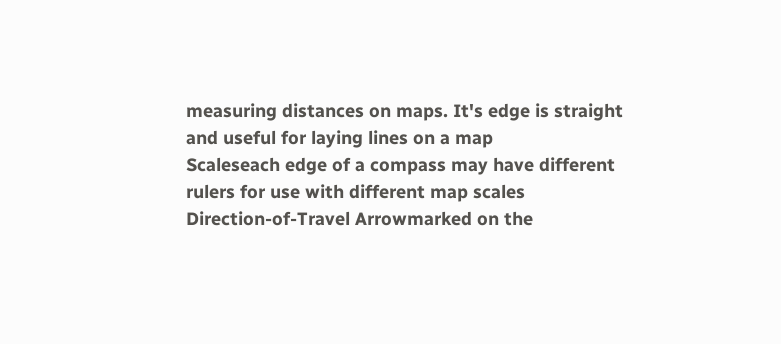measuring distances on maps. It's edge is straight and useful for laying lines on a map
Scaleseach edge of a compass may have different rulers for use with different map scales
Direction-of-Travel Arrowmarked on the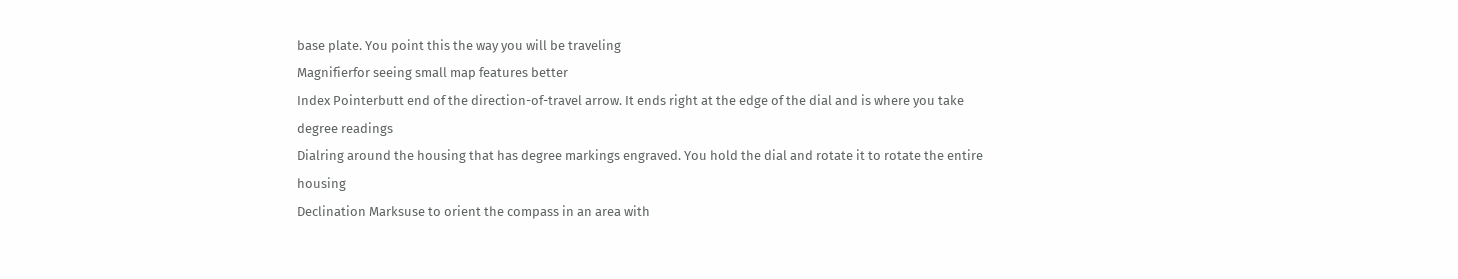base plate. You point this the way you will be traveling
Magnifierfor seeing small map features better
Index Pointerbutt end of the direction-of-travel arrow. It ends right at the edge of the dial and is where you take degree readings
Dialring around the housing that has degree markings engraved. You hold the dial and rotate it to rotate the entire housing
Declination Marksuse to orient the compass in an area with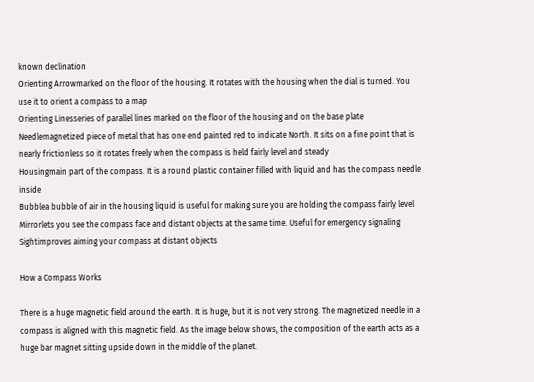known declination
Orienting Arrowmarked on the floor of the housing. It rotates with the housing when the dial is turned. You use it to orient a compass to a map
Orienting Linesseries of parallel lines marked on the floor of the housing and on the base plate
Needlemagnetized piece of metal that has one end painted red to indicate North. It sits on a fine point that is nearly frictionless so it rotates freely when the compass is held fairly level and steady
Housingmain part of the compass. It is a round plastic container filled with liquid and has the compass needle inside
Bubblea bubble of air in the housing liquid is useful for making sure you are holding the compass fairly level
Mirrorlets you see the compass face and distant objects at the same time. Useful for emergency signaling
Sightimproves aiming your compass at distant objects

How a Compass Works

There is a huge magnetic field around the earth. It is huge, but it is not very strong. The magnetized needle in a compass is aligned with this magnetic field. As the image below shows, the composition of the earth acts as a huge bar magnet sitting upside down in the middle of the planet.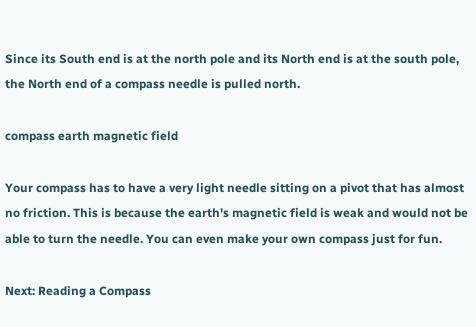Since its South end is at the north pole and its North end is at the south pole, the North end of a compass needle is pulled north.

compass earth magnetic field

Your compass has to have a very light needle sitting on a pivot that has almost no friction. This is because the earth's magnetic field is weak and would not be able to turn the needle. You can even make your own compass just for fun.

Next: Reading a Compass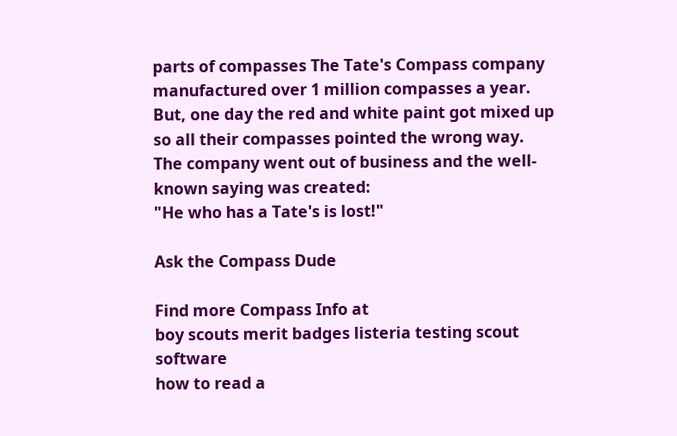parts of compasses The Tate's Compass company manufactured over 1 million compasses a year.
But, one day the red and white paint got mixed up so all their compasses pointed the wrong way.
The company went out of business and the well-known saying was created:
"He who has a Tate's is lost!"

Ask the Compass Dude

Find more Compass Info at
boy scouts merit badges listeria testing scout software
how to read a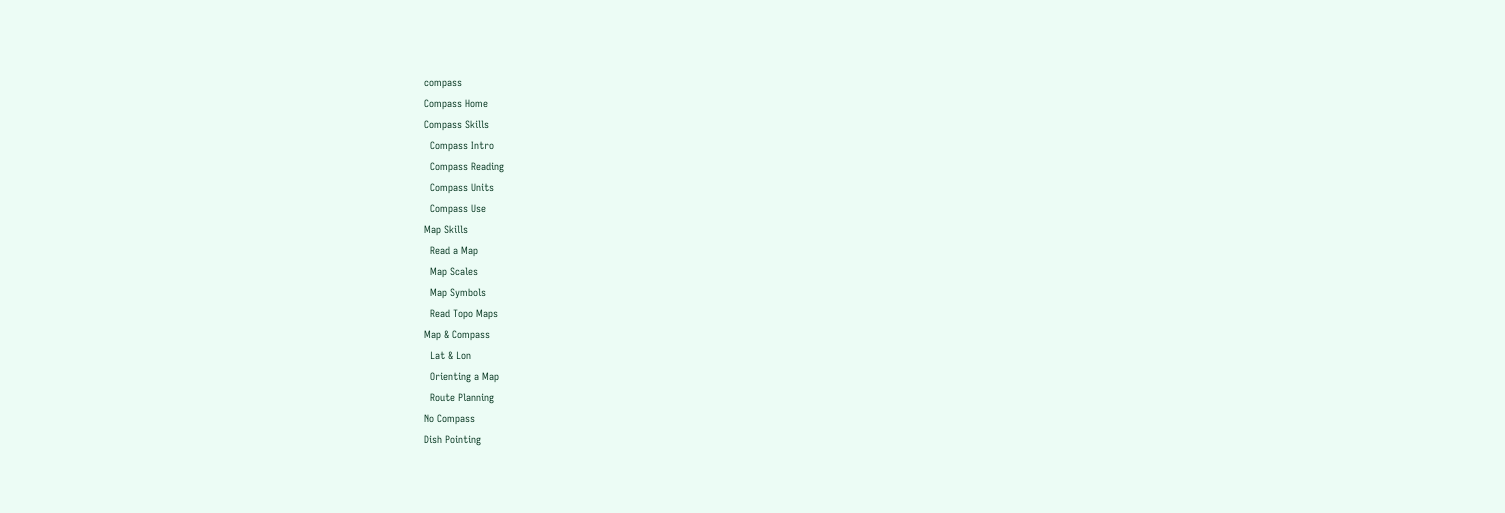compass
Compass Home
Compass Skills
  Compass Intro
  Compass Reading
  Compass Units
  Compass Use
Map Skills
  Read a Map
  Map Scales
  Map Symbols
  Read Topo Maps
Map & Compass
  Lat & Lon
  Orienting a Map
  Route Planning
No Compass
Dish Pointing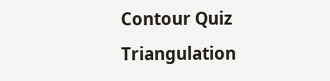Contour Quiz
Triangulation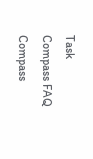Task
Compass FAQ
Compass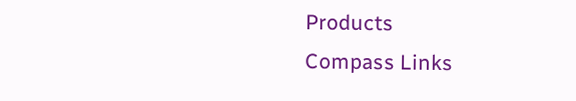Products
Compass Links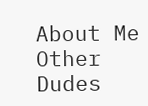About Me
Other Dudes